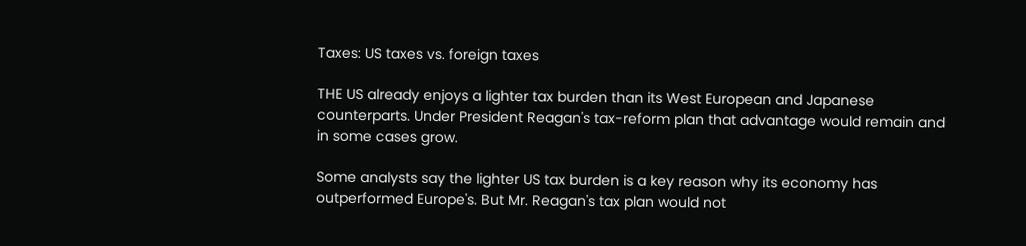Taxes: US taxes vs. foreign taxes

THE US already enjoys a lighter tax burden than its West European and Japanese counterparts. Under President Reagan's tax-reform plan that advantage would remain and in some cases grow.

Some analysts say the lighter US tax burden is a key reason why its economy has outperformed Europe's. But Mr. Reagan's tax plan would not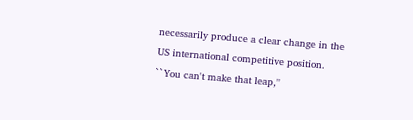necessarily produce a clear change in the US international competitive position. ``You can't make that leap,''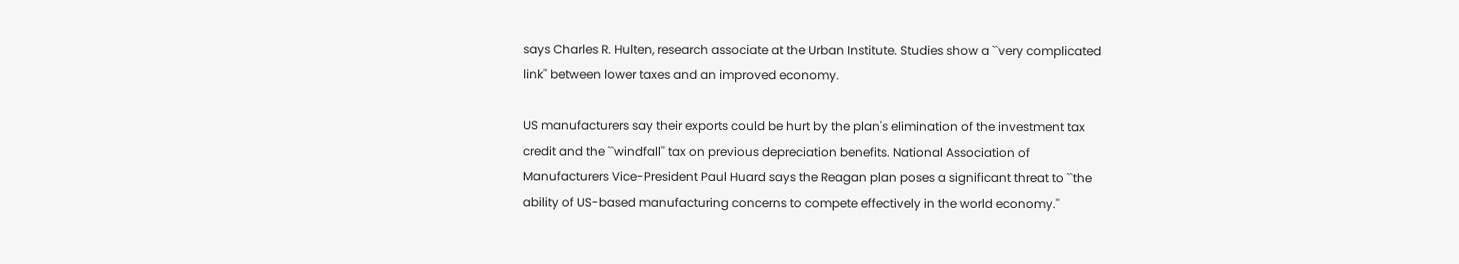says Charles R. Hulten, research associate at the Urban Institute. Studies show a ``very complicated link'' between lower taxes and an improved economy.

US manufacturers say their exports could be hurt by the plan's elimination of the investment tax credit and the ``windfall'' tax on previous depreciation benefits. National Association of Manufacturers Vice-President Paul Huard says the Reagan plan poses a significant threat to ``the ability of US-based manufacturing concerns to compete effectively in the world economy.''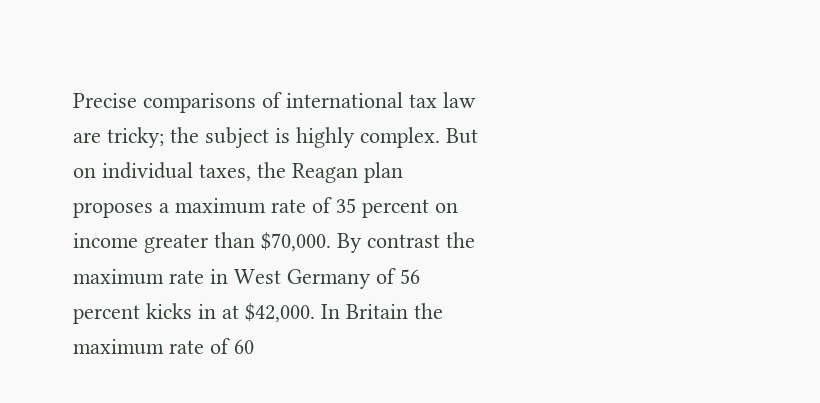Precise comparisons of international tax law are tricky; the subject is highly complex. But on individual taxes, the Reagan plan proposes a maximum rate of 35 percent on income greater than $70,000. By contrast the maximum rate in West Germany of 56 percent kicks in at $42,000. In Britain the maximum rate of 60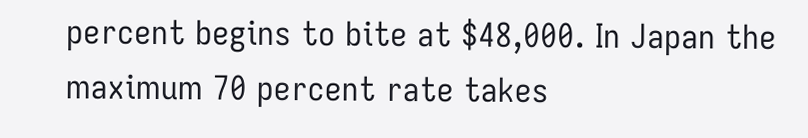percent begins to bite at $48,000. In Japan the maximum 70 percent rate takes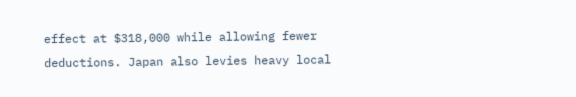effect at $318,000 while allowing fewer deductions. Japan also levies heavy local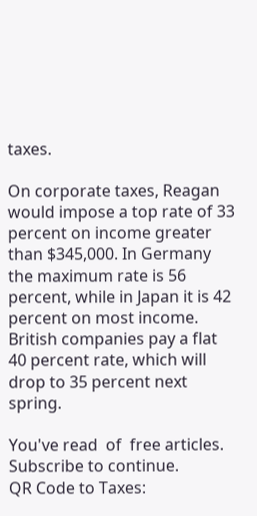taxes.

On corporate taxes, Reagan would impose a top rate of 33 percent on income greater than $345,000. In Germany the maximum rate is 56 percent, while in Japan it is 42 percent on most income. British companies pay a flat 40 percent rate, which will drop to 35 percent next spring.

You've read  of  free articles. Subscribe to continue.
QR Code to Taxes: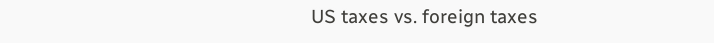US taxes vs. foreign taxes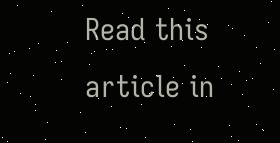Read this article in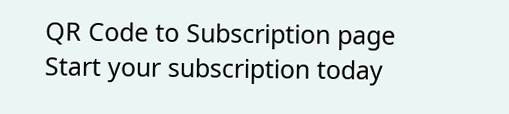QR Code to Subscription page
Start your subscription today